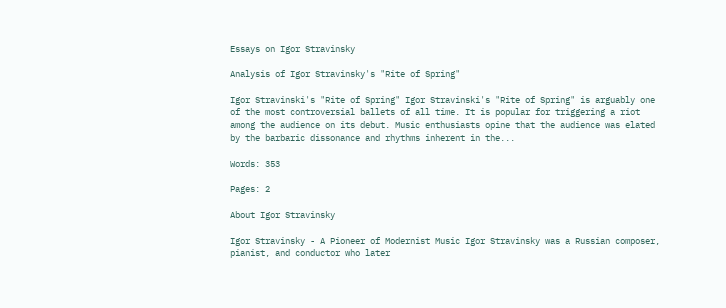Essays on Igor Stravinsky

Analysis of Igor Stravinsky's "Rite of Spring"

Igor Stravinski's "Rite of Spring" Igor Stravinski's "Rite of Spring" is arguably one of the most controversial ballets of all time. It is popular for triggering a riot among the audience on its debut. Music enthusiasts opine that the audience was elated by the barbaric dissonance and rhythms inherent in the...

Words: 353

Pages: 2

About Igor Stravinsky

Igor Stravinsky - A Pioneer of Modernist Music Igor Stravinsky was a Russian composer, pianist, and conductor who later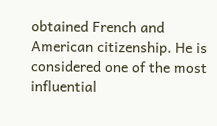obtained French and American citizenship. He is considered one of the most influential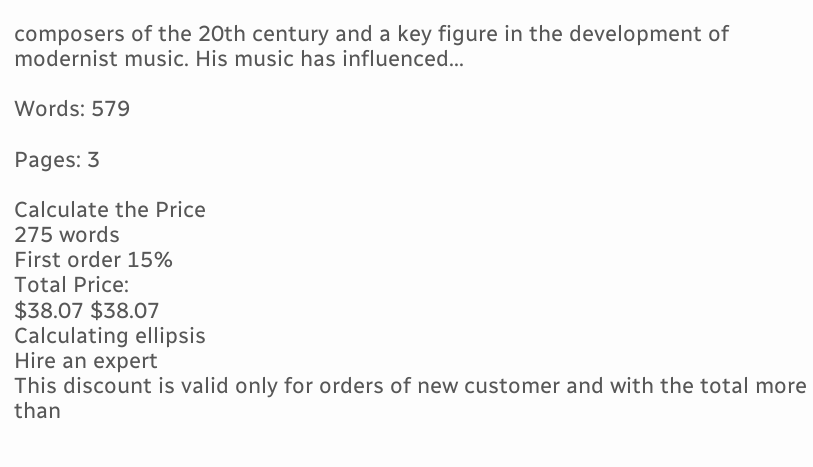composers of the 20th century and a key figure in the development of modernist music. His music has influenced...

Words: 579

Pages: 3

Calculate the Price
275 words
First order 15%
Total Price:
$38.07 $38.07
Calculating ellipsis
Hire an expert
This discount is valid only for orders of new customer and with the total more than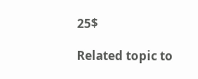25$

Related topic to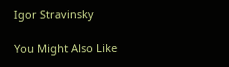Igor Stravinsky

You Might Also Like